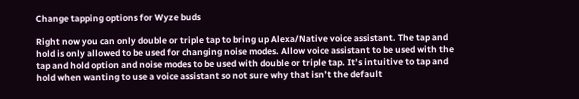Change tapping options for Wyze buds

Right now you can only double or triple tap to bring up Alexa/Native voice assistant. The tap and hold is only allowed to be used for changing noise modes. Allow voice assistant to be used with the tap and hold option and noise modes to be used with double or triple tap. It’s intuitive to tap and hold when wanting to use a voice assistant so not sure why that isn’t the default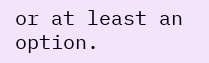or at least an option.